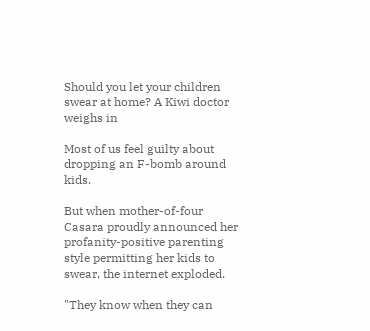Should you let your children swear at home? A Kiwi doctor weighs in

Most of us feel guilty about dropping an F-bomb around kids.

But when mother-of-four Casara proudly announced her profanity-positive parenting style permitting her kids to swear, the internet exploded.

"They know when they can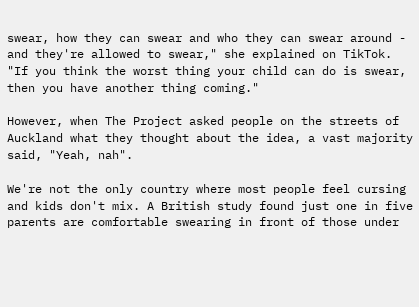swear, how they can swear and who they can swear around - and they're allowed to swear," she explained on TikTok. "If you think the worst thing your child can do is swear, then you have another thing coming."

However, when The Project asked people on the streets of Auckland what they thought about the idea, a vast majority said, "Yeah, nah".

We're not the only country where most people feel cursing and kids don't mix. A British study found just one in five parents are comfortable swearing in front of those under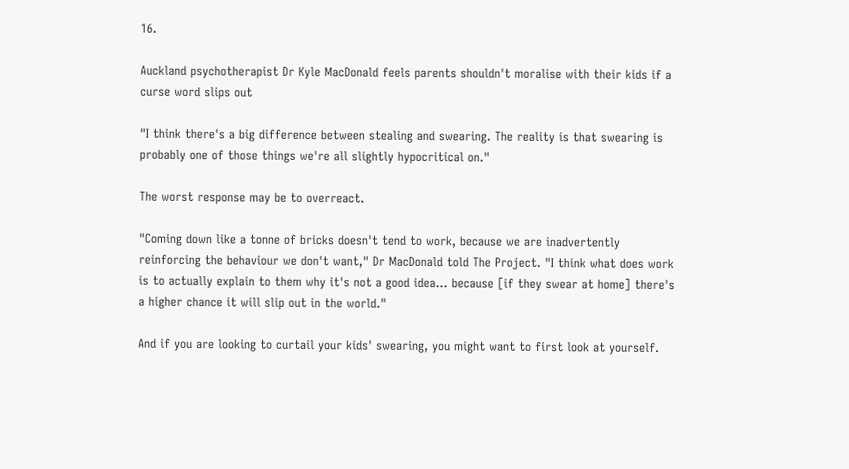16.

Auckland psychotherapist Dr Kyle MacDonald feels parents shouldn't moralise with their kids if a curse word slips out

"I think there's a big difference between stealing and swearing. The reality is that swearing is probably one of those things we're all slightly hypocritical on."

The worst response may be to overreact.

"Coming down like a tonne of bricks doesn't tend to work, because we are inadvertently reinforcing the behaviour we don't want," Dr MacDonald told The Project. "I think what does work is to actually explain to them why it's not a good idea... because [if they swear at home] there's a higher chance it will slip out in the world."

And if you are looking to curtail your kids' swearing, you might want to first look at yourself.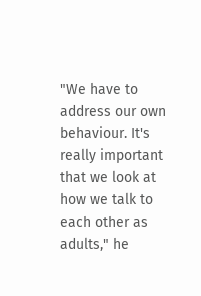"We have to address our own behaviour. It's really important that we look at how we talk to each other as adults," he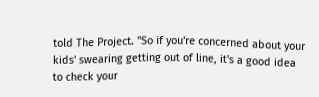told The Project. "So if you're concerned about your kids' swearing getting out of line, it's a good idea to check your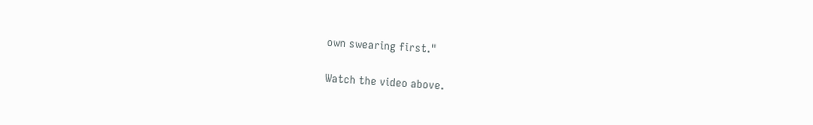own swearing first."

Watch the video above.